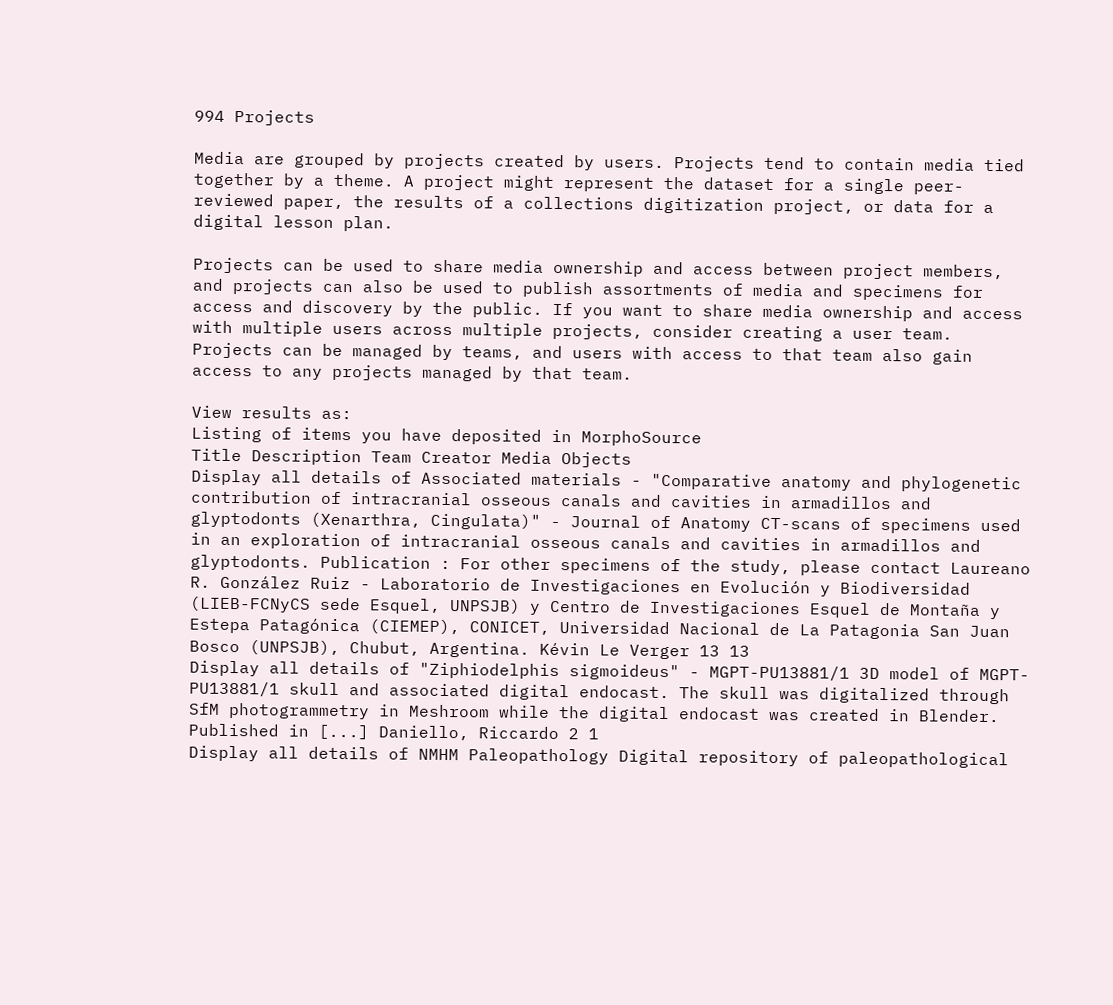994 Projects

Media are grouped by projects created by users. Projects tend to contain media tied together by a theme. A project might represent the dataset for a single peer-reviewed paper, the results of a collections digitization project, or data for a digital lesson plan.

Projects can be used to share media ownership and access between project members, and projects can also be used to publish assortments of media and specimens for access and discovery by the public. If you want to share media ownership and access with multiple users across multiple projects, consider creating a user team. Projects can be managed by teams, and users with access to that team also gain access to any projects managed by that team.

View results as:
Listing of items you have deposited in MorphoSource
Title Description Team Creator Media Objects
Display all details of Associated materials - "Comparative anatomy and phylogenetic contribution of intracranial osseous canals and cavities in armadillos and glyptodonts (Xenarthra, Cingulata)" - Journal of Anatomy CT-scans of specimens used in an exploration of intracranial osseous canals and cavities in armadillos and glyptodonts. Publication : For other specimens of the study, please contact Laureano R. González Ruiz - Laboratorio de Investigaciones en Evolución y Biodiversidad (LIEB-FCNyCS sede Esquel, UNPSJB) y Centro de Investigaciones Esquel de Montaña y Estepa Patagónica (CIEMEP), CONICET, Universidad Nacional de La Patagonia San Juan Bosco (UNPSJB), Chubut, Argentina. Kévin Le Verger 13 13
Display all details of "Ziphiodelphis sigmoideus" - MGPT-PU13881/1 3D model of MGPT-PU13881/1 skull and associated digital endocast. The skull was digitalized through SfM photogrammetry in Meshroom while the digital endocast was created in Blender. Published in [...] Daniello, Riccardo 2 1
Display all details of NMHM Paleopathology Digital repository of paleopathological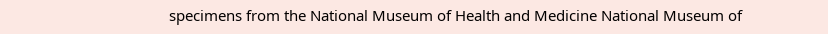specimens from the National Museum of Health and Medicine National Museum of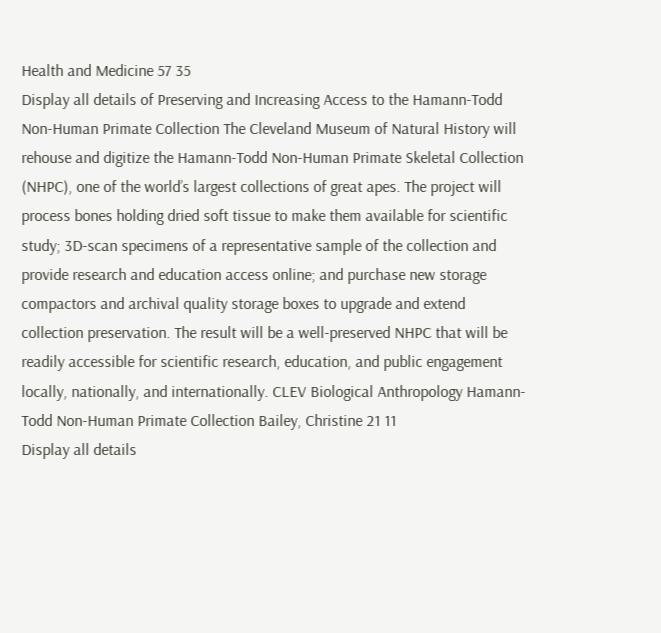Health and Medicine 57 35
Display all details of Preserving and Increasing Access to the Hamann-Todd Non-Human Primate Collection The Cleveland Museum of Natural History will rehouse and digitize the Hamann-Todd Non-Human Primate Skeletal Collection (NHPC), one of the world’s largest collections of great apes. The project will process bones holding dried soft tissue to make them available for scientific study; 3D-scan specimens of a representative sample of the collection and provide research and education access online; and purchase new storage compactors and archival quality storage boxes to upgrade and extend collection preservation. The result will be a well-preserved NHPC that will be readily accessible for scientific research, education, and public engagement locally, nationally, and internationally. CLEV Biological Anthropology Hamann-Todd Non-Human Primate Collection Bailey, Christine 21 11
Display all details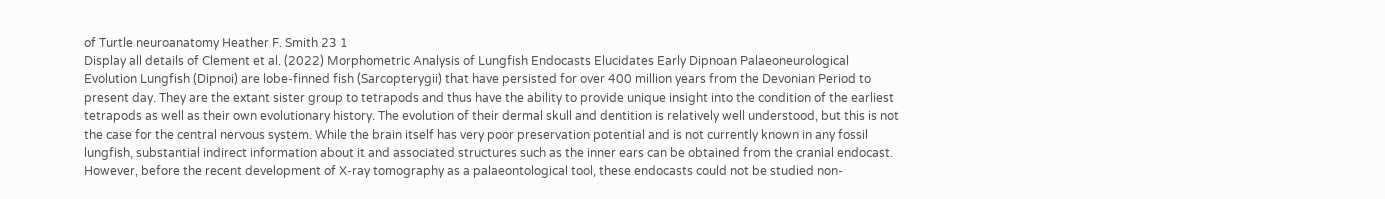of Turtle neuroanatomy Heather F. Smith 23 1
Display all details of Clement et al. (2022) Morphometric Analysis of Lungfish Endocasts Elucidates Early Dipnoan Palaeoneurological Evolution Lungfish (Dipnoi) are lobe-finned fish (Sarcopterygii) that have persisted for over 400 million years from the Devonian Period to present day. They are the extant sister group to tetrapods and thus have the ability to provide unique insight into the condition of the earliest tetrapods as well as their own evolutionary history. The evolution of their dermal skull and dentition is relatively well understood, but this is not the case for the central nervous system. While the brain itself has very poor preservation potential and is not currently known in any fossil lungfish, substantial indirect information about it and associated structures such as the inner ears can be obtained from the cranial endocast. However, before the recent development of X-ray tomography as a palaeontological tool, these endocasts could not be studied non-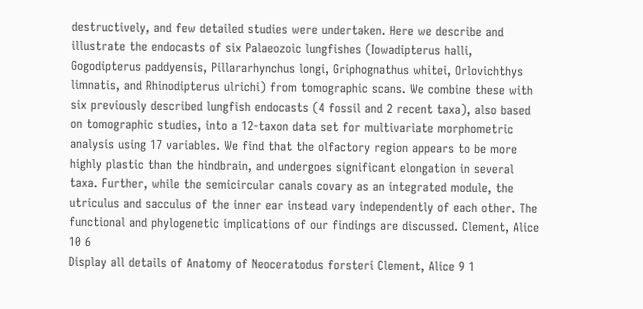destructively, and few detailed studies were undertaken. Here we describe and illustrate the endocasts of six Palaeozoic lungfishes (Iowadipterus halli, Gogodipterus paddyensis, Pillararhynchus longi, Griphognathus whitei, Orlovichthys limnatis, and Rhinodipterus ulrichi) from tomographic scans. We combine these with six previously described lungfish endocasts (4 fossil and 2 recent taxa), also based on tomographic studies, into a 12-taxon data set for multivariate morphometric analysis using 17 variables. We find that the olfactory region appears to be more highly plastic than the hindbrain, and undergoes significant elongation in several taxa. Further, while the semicircular canals covary as an integrated module, the utriculus and sacculus of the inner ear instead vary independently of each other. The functional and phylogenetic implications of our findings are discussed. Clement, Alice 10 6
Display all details of Anatomy of Neoceratodus forsteri Clement, Alice 9 1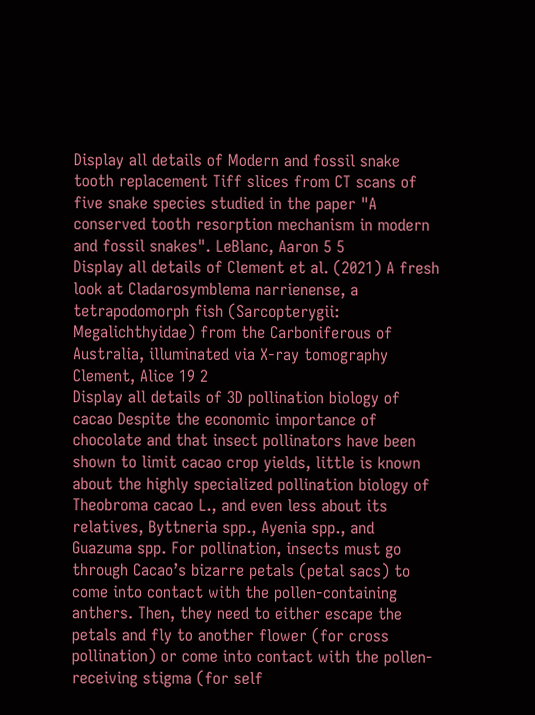Display all details of Modern and fossil snake tooth replacement Tiff slices from CT scans of five snake species studied in the paper "A conserved tooth resorption mechanism in modern and fossil snakes". LeBlanc, Aaron 5 5
Display all details of Clement et al. (2021) A fresh look at Cladarosymblema narrienense, a tetrapodomorph fish (Sarcopterygii: Megalichthyidae) from the Carboniferous of Australia, illuminated via X-ray tomography Clement, Alice 19 2
Display all details of 3D pollination biology of cacao Despite the economic importance of chocolate and that insect pollinators have been shown to limit cacao crop yields, little is known about the highly specialized pollination biology of Theobroma cacao L., and even less about its relatives, Byttneria spp., Ayenia spp., and Guazuma spp. For pollination, insects must go through Cacao’s bizarre petals (petal sacs) to come into contact with the pollen-containing anthers. Then, they need to either escape the petals and fly to another flower (for cross pollination) or come into contact with the pollen-receiving stigma (for self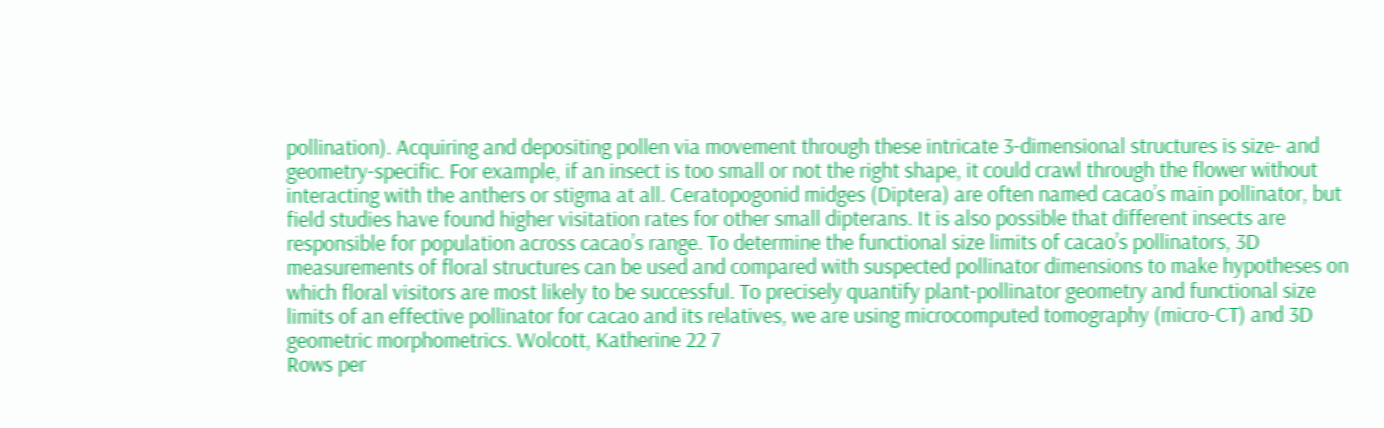pollination). Acquiring and depositing pollen via movement through these intricate 3-dimensional structures is size- and geometry-specific. For example, if an insect is too small or not the right shape, it could crawl through the flower without interacting with the anthers or stigma at all. Ceratopogonid midges (Diptera) are often named cacao’s main pollinator, but field studies have found higher visitation rates for other small dipterans. It is also possible that different insects are responsible for population across cacao’s range. To determine the functional size limits of cacao’s pollinators, 3D measurements of floral structures can be used and compared with suspected pollinator dimensions to make hypotheses on which floral visitors are most likely to be successful. To precisely quantify plant-pollinator geometry and functional size limits of an effective pollinator for cacao and its relatives, we are using microcomputed tomography (micro-CT) and 3D geometric morphometrics. Wolcott, Katherine 22 7
Rows per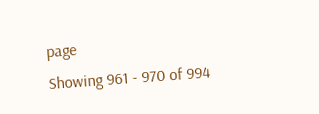page
Showing 961 - 970 of 994